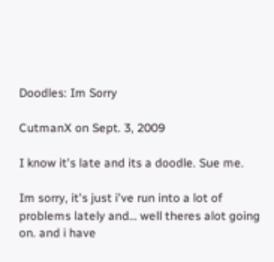Doodles: Im Sorry

CutmanX on Sept. 3, 2009

I know it's late and its a doodle. Sue me.

Im sorry, it's just i've run into a lot of problems lately and… well theres alot going on. and i have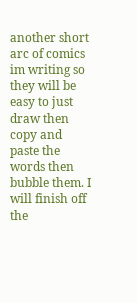another short arc of comics im writing so they will be easy to just draw then copy and paste the words then bubble them. I will finish off the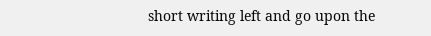short writing left and go upon the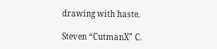drawing with haste.

Steven “CutmanX” C.